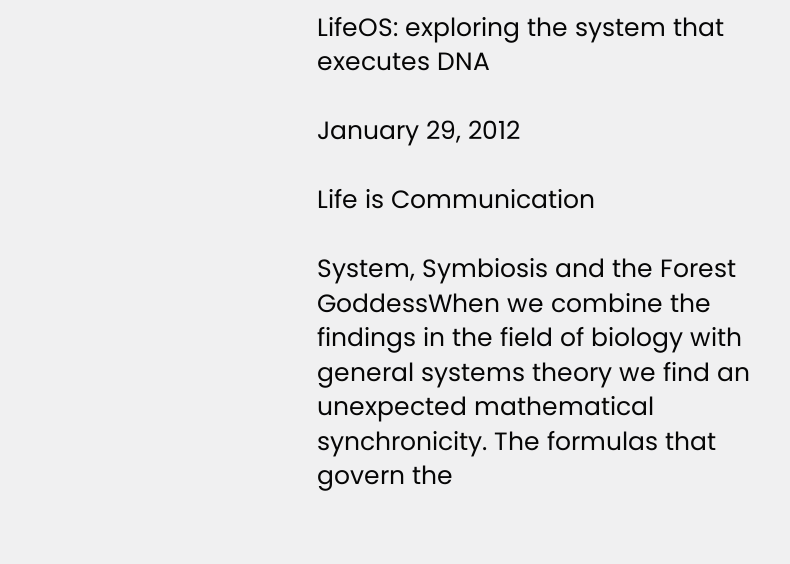LifeOS: exploring the system that executes DNA

January 29, 2012

Life is Communication

System, Symbiosis and the Forest GoddessWhen we combine the findings in the field of biology with general systems theory we find an unexpected mathematical synchronicity. The formulas that govern the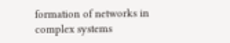formation of networks in complex systems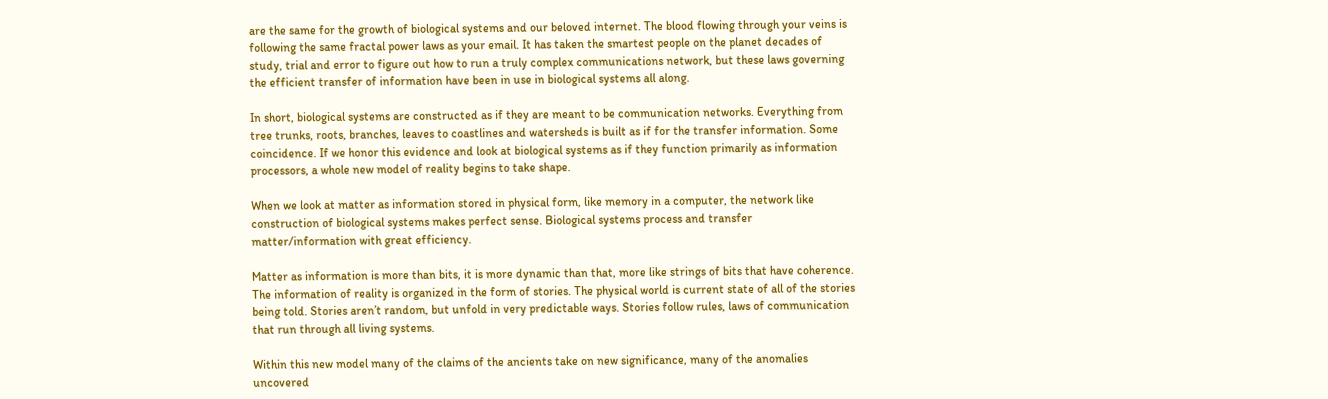are the same for the growth of biological systems and our beloved internet. The blood flowing through your veins is following the same fractal power laws as your email. It has taken the smartest people on the planet decades of study, trial and error to figure out how to run a truly complex communications network, but these laws governing the efficient transfer of information have been in use in biological systems all along.

In short, biological systems are constructed as if they are meant to be communication networks. Everything from tree trunks, roots, branches, leaves to coastlines and watersheds is built as if for the transfer information. Some coincidence. If we honor this evidence and look at biological systems as if they function primarily as information processors, a whole new model of reality begins to take shape.

When we look at matter as information stored in physical form, like memory in a computer, the network like construction of biological systems makes perfect sense. Biological systems process and transfer matter/information with great efficiency.

Matter as information is more than bits, it is more dynamic than that, more like strings of bits that have coherence. The information of reality is organized in the form of stories. The physical world is current state of all of the stories being told. Stories aren’t random, but unfold in very predictable ways. Stories follow rules, laws of communication that run through all living systems.

Within this new model many of the claims of the ancients take on new significance, many of the anomalies uncovered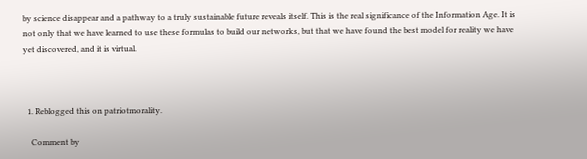by science disappear and a pathway to a truly sustainable future reveals itself. This is the real significance of the Information Age. It is not only that we have learned to use these formulas to build our networks, but that we have found the best model for reality we have yet discovered, and it is virtual.



  1. Reblogged this on patriotmorality.

    Comment by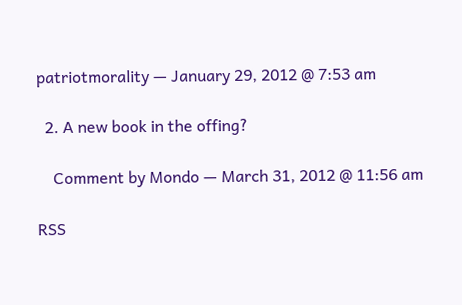patriotmorality — January 29, 2012 @ 7:53 am

  2. A new book in the offing?

    Comment by Mondo — March 31, 2012 @ 11:56 am

RSS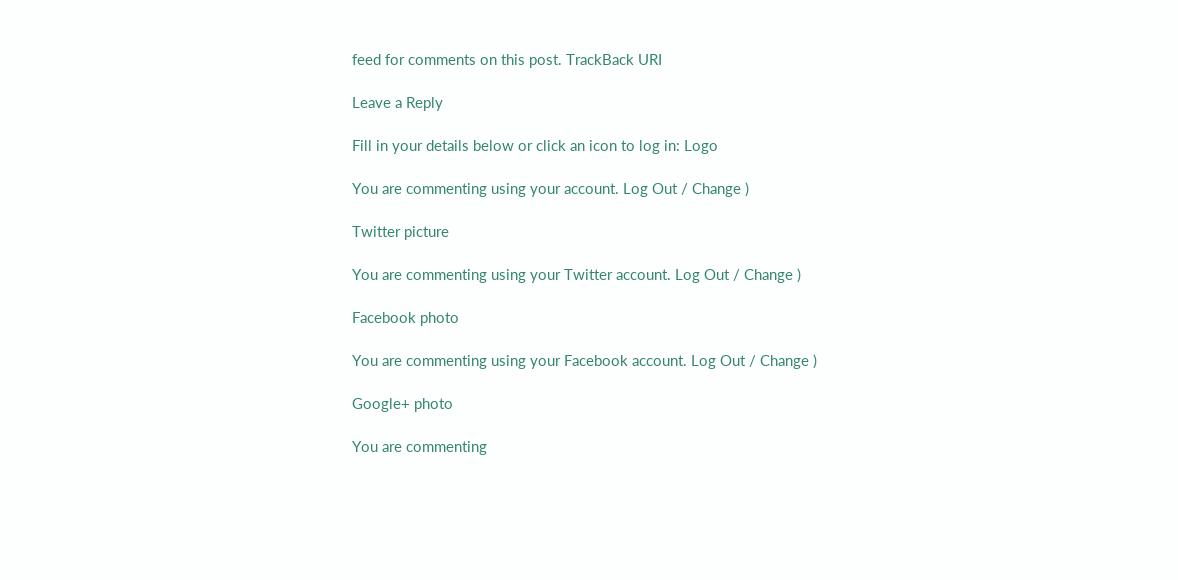feed for comments on this post. TrackBack URI

Leave a Reply

Fill in your details below or click an icon to log in: Logo

You are commenting using your account. Log Out / Change )

Twitter picture

You are commenting using your Twitter account. Log Out / Change )

Facebook photo

You are commenting using your Facebook account. Log Out / Change )

Google+ photo

You are commenting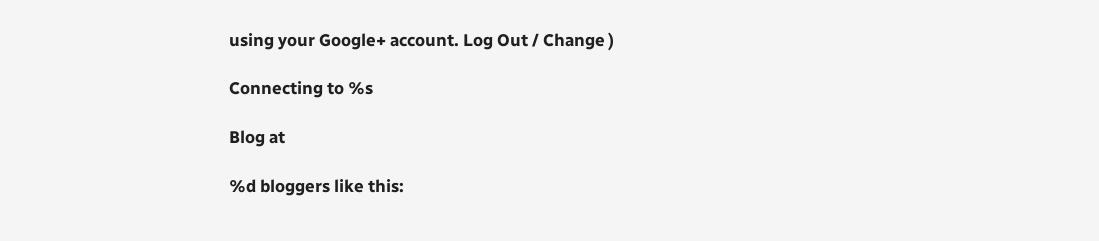using your Google+ account. Log Out / Change )

Connecting to %s

Blog at

%d bloggers like this: